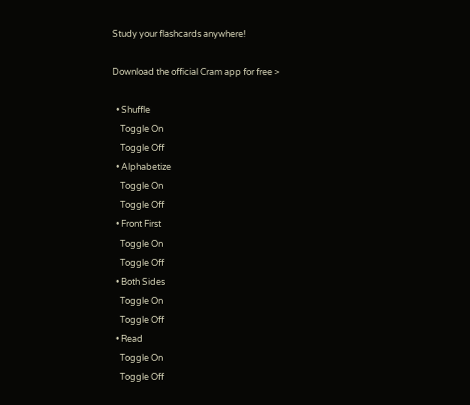Study your flashcards anywhere!

Download the official Cram app for free >

  • Shuffle
    Toggle On
    Toggle Off
  • Alphabetize
    Toggle On
    Toggle Off
  • Front First
    Toggle On
    Toggle Off
  • Both Sides
    Toggle On
    Toggle Off
  • Read
    Toggle On
    Toggle Off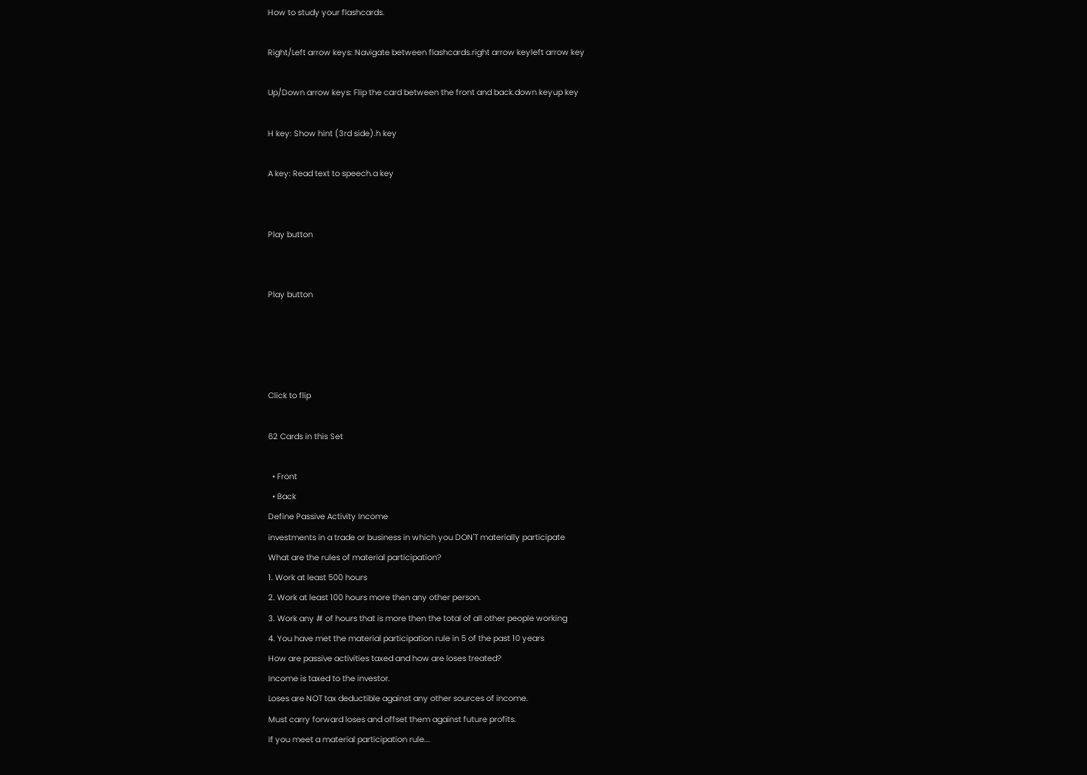How to study your flashcards.

Right/Left arrow keys: Navigate between flashcards.right arrow keyleft arrow key

Up/Down arrow keys: Flip the card between the front and back.down keyup key

H key: Show hint (3rd side).h key

A key: Read text to speech.a key


Play button


Play button




Click to flip

62 Cards in this Set

  • Front
  • Back
Define Passive Activity Income
investments in a trade or business in which you DON'T materially participate
What are the rules of material participation?
1. Work at least 500 hours
2. Work at least 100 hours more then any other person.
3. Work any # of hours that is more then the total of all other people working
4. You have met the material participation rule in 5 of the past 10 years
How are passive activities taxed and how are loses treated?
Income is taxed to the investor.
Loses are NOT tax deductible against any other sources of income.
Must carry forward loses and offset them against future profits.
If you meet a material participation rule...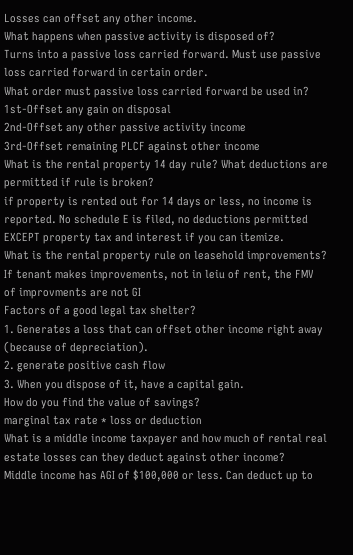Losses can offset any other income.
What happens when passive activity is disposed of?
Turns into a passive loss carried forward. Must use passive loss carried forward in certain order.
What order must passive loss carried forward be used in?
1st-Offset any gain on disposal
2nd-Offset any other passive activity income
3rd-Offset remaining PLCF against other income
What is the rental property 14 day rule? What deductions are permitted if rule is broken?
if property is rented out for 14 days or less, no income is reported. No schedule E is filed, no deductions permitted EXCEPT property tax and interest if you can itemize.
What is the rental property rule on leasehold improvements?
If tenant makes improvements, not in leiu of rent, the FMV of improvments are not GI
Factors of a good legal tax shelter?
1. Generates a loss that can offset other income right away (because of depreciation).
2. generate positive cash flow
3. When you dispose of it, have a capital gain.
How do you find the value of savings?
marginal tax rate * loss or deduction
What is a middle income taxpayer and how much of rental real estate losses can they deduct against other income?
Middle income has AGI of $100,000 or less. Can deduct up to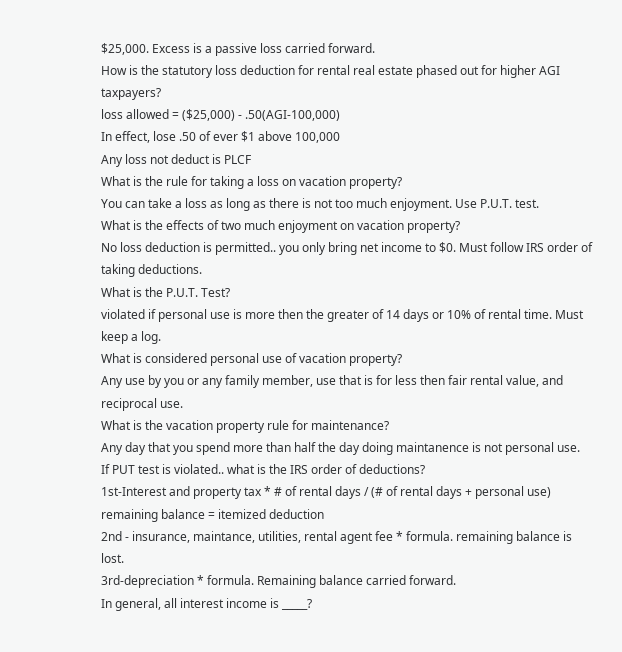$25,000. Excess is a passive loss carried forward.
How is the statutory loss deduction for rental real estate phased out for higher AGI taxpayers?
loss allowed = ($25,000) - .50(AGI-100,000)
In effect, lose .50 of ever $1 above 100,000
Any loss not deduct is PLCF
What is the rule for taking a loss on vacation property?
You can take a loss as long as there is not too much enjoyment. Use P.U.T. test.
What is the effects of two much enjoyment on vacation property?
No loss deduction is permitted.. you only bring net income to $0. Must follow IRS order of taking deductions.
What is the P.U.T. Test?
violated if personal use is more then the greater of 14 days or 10% of rental time. Must keep a log.
What is considered personal use of vacation property?
Any use by you or any family member, use that is for less then fair rental value, and reciprocal use.
What is the vacation property rule for maintenance?
Any day that you spend more than half the day doing maintanence is not personal use.
If PUT test is violated.. what is the IRS order of deductions?
1st-Interest and property tax * # of rental days / (# of rental days + personal use)
remaining balance = itemized deduction
2nd - insurance, maintance, utilities, rental agent fee * formula. remaining balance is lost.
3rd-depreciation * formula. Remaining balance carried forward.
In general, all interest income is _____?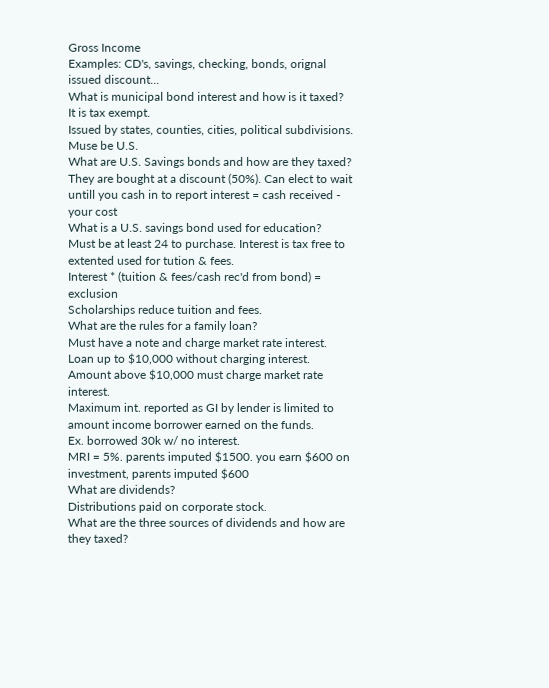Gross Income
Examples: CD's, savings, checking, bonds, orignal issued discount...
What is municipal bond interest and how is it taxed?
It is tax exempt.
Issued by states, counties, cities, political subdivisions. Muse be U.S.
What are U.S. Savings bonds and how are they taxed?
They are bought at a discount (50%). Can elect to wait untill you cash in to report interest = cash received - your cost
What is a U.S. savings bond used for education?
Must be at least 24 to purchase. Interest is tax free to extented used for tution & fees.
Interest * (tuition & fees/cash rec'd from bond) = exclusion
Scholarships reduce tuition and fees.
What are the rules for a family loan?
Must have a note and charge market rate interest.
Loan up to $10,000 without charging interest.
Amount above $10,000 must charge market rate interest.
Maximum int. reported as GI by lender is limited to amount income borrower earned on the funds.
Ex. borrowed 30k w/ no interest.
MRI = 5%. parents imputed $1500. you earn $600 on investment, parents imputed $600
What are dividends?
Distributions paid on corporate stock.
What are the three sources of dividends and how are they taxed?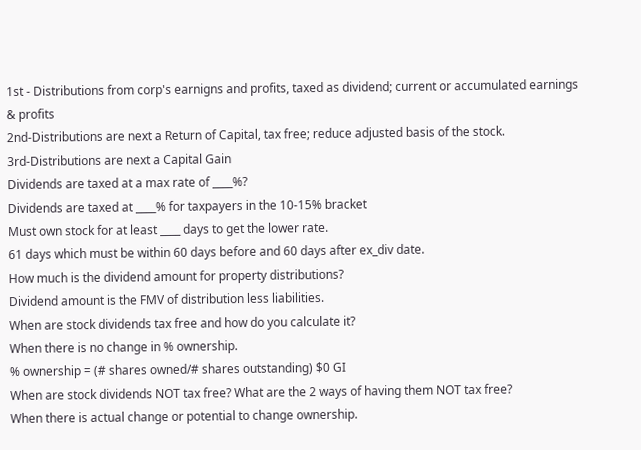1st - Distributions from corp's earnigns and profits, taxed as dividend; current or accumulated earnings & profits
2nd-Distributions are next a Return of Capital, tax free; reduce adjusted basis of the stock.
3rd-Distributions are next a Capital Gain
Dividends are taxed at a max rate of ____%?
Dividends are taxed at ____% for taxpayers in the 10-15% bracket
Must own stock for at least ____ days to get the lower rate.
61 days which must be within 60 days before and 60 days after ex_div date.
How much is the dividend amount for property distributions?
Dividend amount is the FMV of distribution less liabilities.
When are stock dividends tax free and how do you calculate it?
When there is no change in % ownership.
% ownership = (# shares owned/# shares outstanding) $0 GI
When are stock dividends NOT tax free? What are the 2 ways of having them NOT tax free?
When there is actual change or potential to change ownership.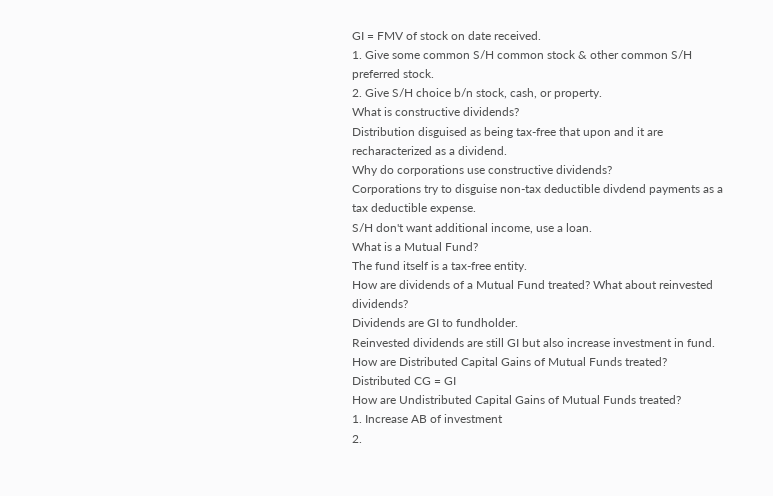GI = FMV of stock on date received.
1. Give some common S/H common stock & other common S/H preferred stock.
2. Give S/H choice b/n stock, cash, or property.
What is constructive dividends?
Distribution disguised as being tax-free that upon and it are recharacterized as a dividend.
Why do corporations use constructive dividends?
Corporations try to disguise non-tax deductible divdend payments as a tax deductible expense.
S/H don't want additional income, use a loan.
What is a Mutual Fund?
The fund itself is a tax-free entity.
How are dividends of a Mutual Fund treated? What about reinvested dividends?
Dividends are GI to fundholder.
Reinvested dividends are still GI but also increase investment in fund.
How are Distributed Capital Gains of Mutual Funds treated?
Distributed CG = GI
How are Undistributed Capital Gains of Mutual Funds treated?
1. Increase AB of investment
2.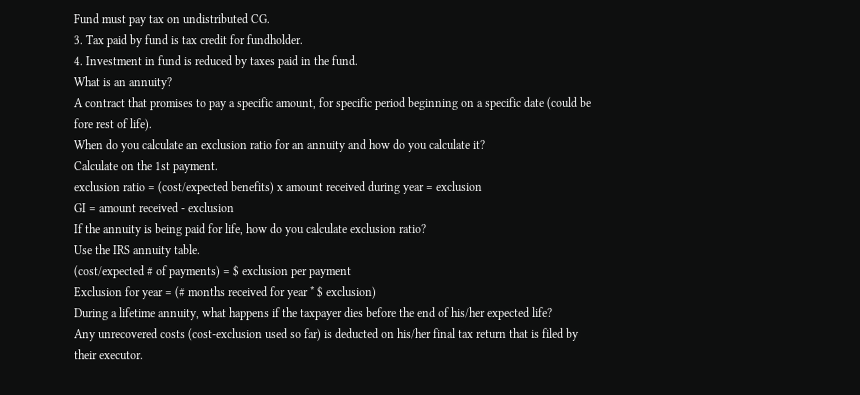Fund must pay tax on undistributed CG.
3. Tax paid by fund is tax credit for fundholder.
4. Investment in fund is reduced by taxes paid in the fund.
What is an annuity?
A contract that promises to pay a specific amount, for specific period beginning on a specific date (could be fore rest of life).
When do you calculate an exclusion ratio for an annuity and how do you calculate it?
Calculate on the 1st payment.
exclusion ratio = (cost/expected benefits) x amount received during year = exclusion
GI = amount received - exclusion
If the annuity is being paid for life, how do you calculate exclusion ratio?
Use the IRS annuity table.
(cost/expected # of payments) = $ exclusion per payment
Exclusion for year = (# months received for year * $ exclusion)
During a lifetime annuity, what happens if the taxpayer dies before the end of his/her expected life?
Any unrecovered costs (cost-exclusion used so far) is deducted on his/her final tax return that is filed by their executor.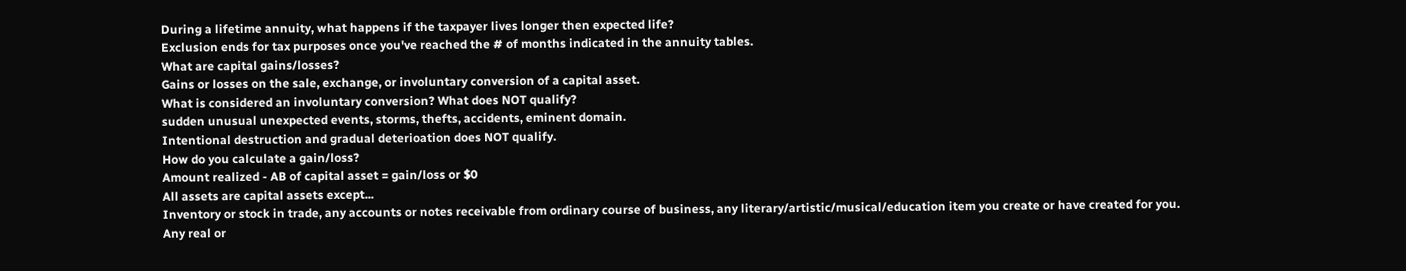During a lifetime annuity, what happens if the taxpayer lives longer then expected life?
Exclusion ends for tax purposes once you've reached the # of months indicated in the annuity tables.
What are capital gains/losses?
Gains or losses on the sale, exchange, or involuntary conversion of a capital asset.
What is considered an involuntary conversion? What does NOT qualify?
sudden unusual unexpected events, storms, thefts, accidents, eminent domain.
Intentional destruction and gradual deterioation does NOT qualify.
How do you calculate a gain/loss?
Amount realized - AB of capital asset = gain/loss or $0
All assets are capital assets except...
Inventory or stock in trade, any accounts or notes receivable from ordinary course of business, any literary/artistic/musical/education item you create or have created for you.
Any real or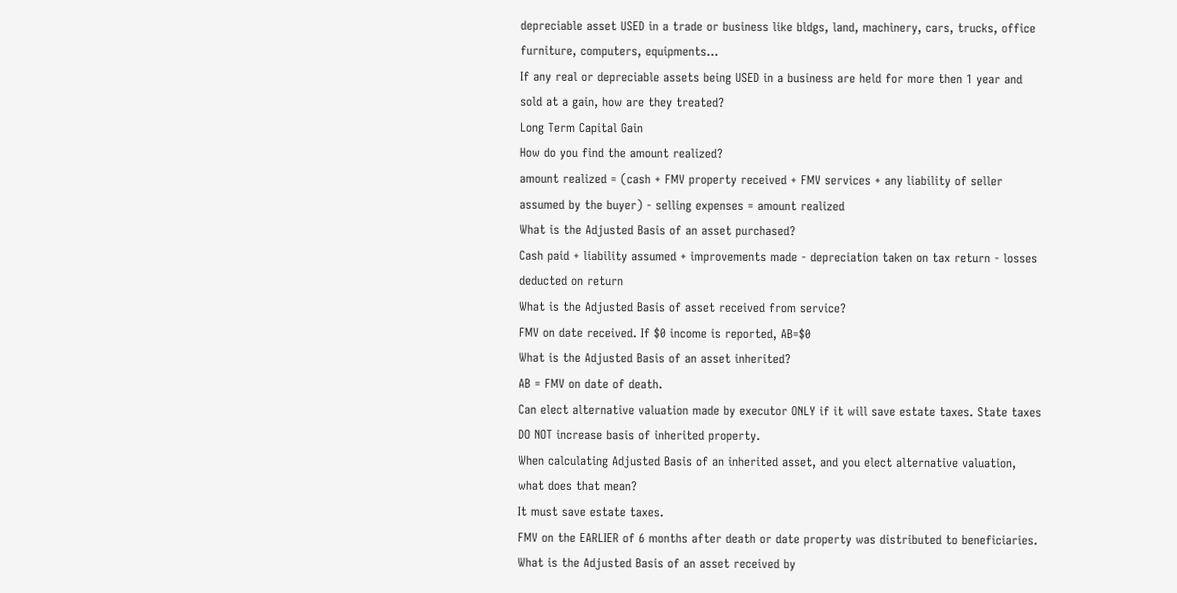depreciable asset USED in a trade or business like bldgs, land, machinery, cars, trucks, office furniture, computers, equipments...
If any real or depreciable assets being USED in a business are held for more then 1 year and sold at a gain, how are they treated?
Long Term Capital Gain
How do you find the amount realized?
amount realized = (cash + FMV property received + FMV services + any liability of seller assumed by the buyer) - selling expenses = amount realized
What is the Adjusted Basis of an asset purchased?
Cash paid + liability assumed + improvements made - depreciation taken on tax return - losses deducted on return
What is the Adjusted Basis of asset received from service?
FMV on date received. If $0 income is reported, AB=$0
What is the Adjusted Basis of an asset inherited?
AB = FMV on date of death.
Can elect alternative valuation made by executor ONLY if it will save estate taxes. State taxes DO NOT increase basis of inherited property.
When calculating Adjusted Basis of an inherited asset, and you elect alternative valuation, what does that mean?
It must save estate taxes.
FMV on the EARLIER of 6 months after death or date property was distributed to beneficiaries.
What is the Adjusted Basis of an asset received by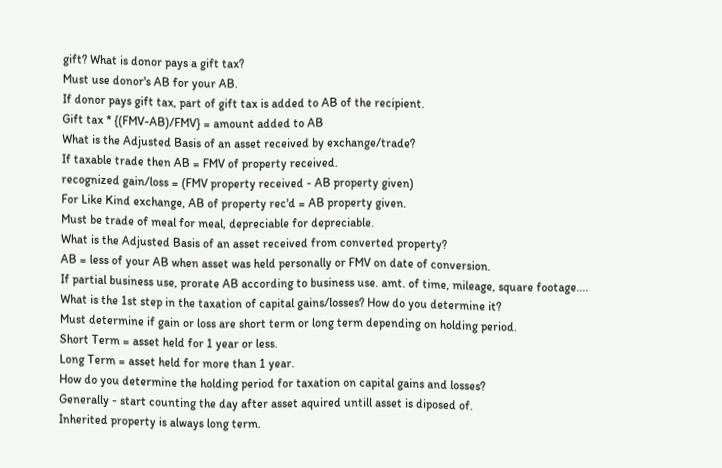gift? What is donor pays a gift tax?
Must use donor's AB for your AB.
If donor pays gift tax, part of gift tax is added to AB of the recipient.
Gift tax * {(FMV-AB)/FMV} = amount added to AB
What is the Adjusted Basis of an asset received by exchange/trade?
If taxable trade then AB = FMV of property received.
recognized gain/loss = (FMV property received - AB property given)
For Like Kind exchange, AB of property rec'd = AB property given.
Must be trade of meal for meal, depreciable for depreciable.
What is the Adjusted Basis of an asset received from converted property?
AB = less of your AB when asset was held personally or FMV on date of conversion.
If partial business use, prorate AB according to business use. amt. of time, mileage, square footage....
What is the 1st step in the taxation of capital gains/losses? How do you determine it?
Must determine if gain or loss are short term or long term depending on holding period.
Short Term = asset held for 1 year or less.
Long Term = asset held for more than 1 year.
How do you determine the holding period for taxation on capital gains and losses?
Generally - start counting the day after asset aquired untill asset is diposed of.
Inherited property is always long term.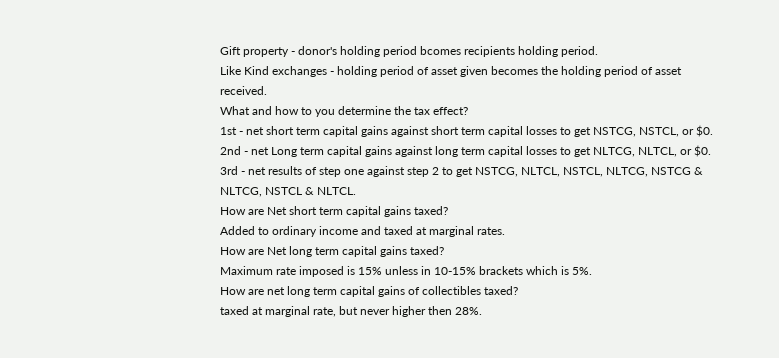Gift property - donor's holding period bcomes recipients holding period.
Like Kind exchanges - holding period of asset given becomes the holding period of asset received.
What and how to you determine the tax effect?
1st - net short term capital gains against short term capital losses to get NSTCG, NSTCL, or $0.
2nd - net Long term capital gains against long term capital losses to get NLTCG, NLTCL, or $0.
3rd - net results of step one against step 2 to get NSTCG, NLTCL, NSTCL, NLTCG, NSTCG & NLTCG, NSTCL & NLTCL.
How are Net short term capital gains taxed?
Added to ordinary income and taxed at marginal rates.
How are Net long term capital gains taxed?
Maximum rate imposed is 15% unless in 10-15% brackets which is 5%.
How are net long term capital gains of collectibles taxed?
taxed at marginal rate, but never higher then 28%.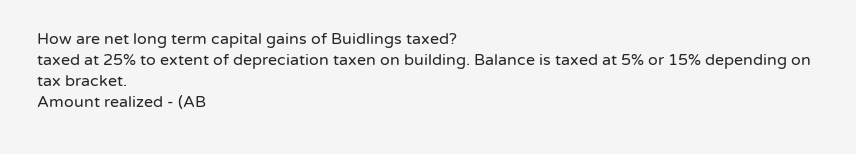How are net long term capital gains of Buidlings taxed?
taxed at 25% to extent of depreciation taxen on building. Balance is taxed at 5% or 15% depending on tax bracket.
Amount realized - (AB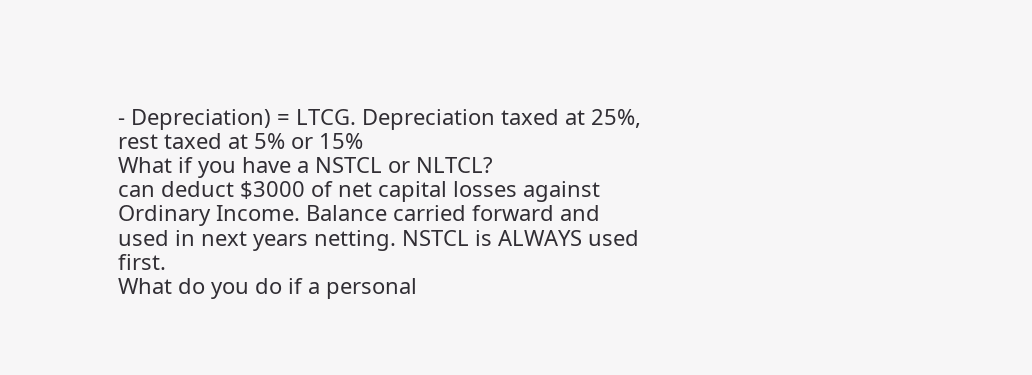- Depreciation) = LTCG. Depreciation taxed at 25%, rest taxed at 5% or 15%
What if you have a NSTCL or NLTCL?
can deduct $3000 of net capital losses against Ordinary Income. Balance carried forward and used in next years netting. NSTCL is ALWAYS used first.
What do you do if a personal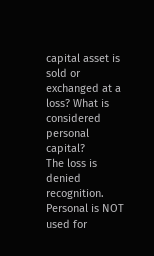capital asset is sold or exchanged at a loss? What is considered personal capital?
The loss is denied recognition. Personal is NOT used for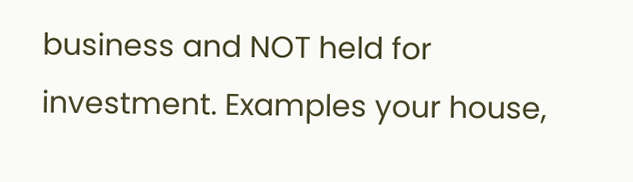business and NOT held for investment. Examples your house,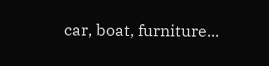car, boat, furniture...